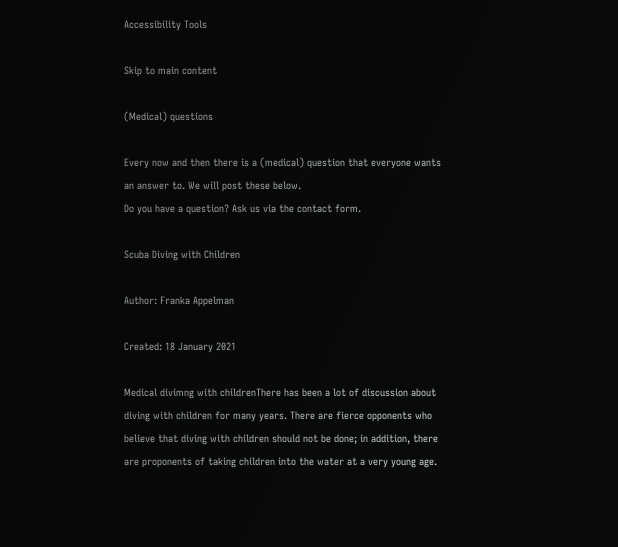Accessibility Tools

Skip to main content

(Medical) questions

Every now and then there is a (medical) question that everyone wants an answer to. We will post these below.
Do you have a question? Ask us via the contact form.

Scuba Diving with Children

Author: Franka Appelman

Created: 18 January 2021

Medical divimng with childrenThere has been a lot of discussion about diving with children for many years. There are fierce opponents who believe that diving with children should not be done; in addition, there are proponents of taking children into the water at a very young age.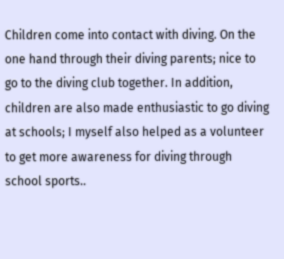Children come into contact with diving. On the one hand through their diving parents; nice to go to the diving club together. In addition, children are also made enthusiastic to go diving at schools; I myself also helped as a volunteer to get more awareness for diving through school sports..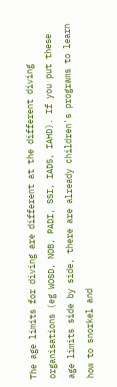The age limits for diving are different at the different diving organisations (eg WOSD, NOB, PADI, SSI, IADS, IAHD). If you put these age limits side by side, there are already children's programs to learn how to snorkel and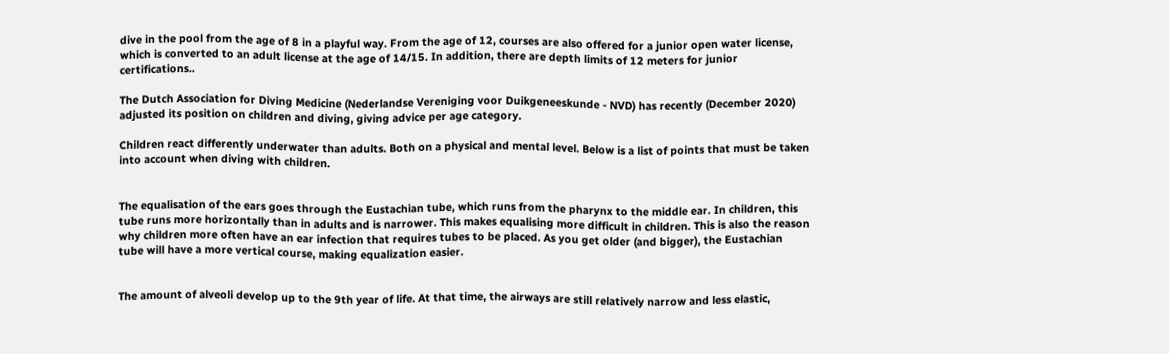dive in the pool from the age of 8 in a playful way. From the age of 12, courses are also offered for a junior open water license, which is converted to an adult license at the age of 14/15. In addition, there are depth limits of 12 meters for junior certifications..

The Dutch Association for Diving Medicine (Nederlandse Vereniging voor Duikgeneeskunde - NVD) has recently (December 2020) adjusted its position on children and diving, giving advice per age category.

Children react differently underwater than adults. Both on a physical and mental level. Below is a list of points that must be taken into account when diving with children.


The equalisation of the ears goes through the Eustachian tube, which runs from the pharynx to the middle ear. In children, this tube runs more horizontally than in adults and is narrower. This makes equalising more difficult in children. This is also the reason why children more often have an ear infection that requires tubes to be placed. As you get older (and bigger), the Eustachian tube will have a more vertical course, making equalization easier.


The amount of alveoli develop up to the 9th year of life. At that time, the airways are still relatively narrow and less elastic,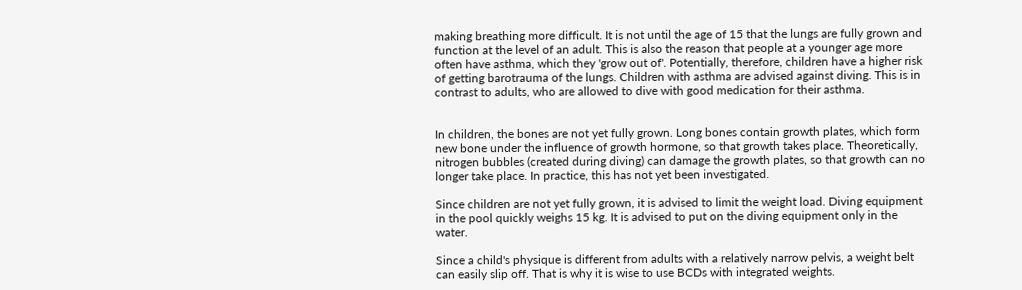making breathing more difficult. It is not until the age of 15 that the lungs are fully grown and function at the level of an adult. This is also the reason that people at a younger age more often have asthma, which they 'grow out of'. Potentially, therefore, children have a higher risk of getting barotrauma of the lungs. Children with asthma are advised against diving. This is in contrast to adults, who are allowed to dive with good medication for their asthma.


In children, the bones are not yet fully grown. Long bones contain growth plates, which form new bone under the influence of growth hormone, so that growth takes place. Theoretically, nitrogen bubbles (created during diving) can damage the growth plates, so that growth can no longer take place. In practice, this has not yet been investigated.

Since children are not yet fully grown, it is advised to limit the weight load. Diving equipment in the pool quickly weighs 15 kg. It is advised to put on the diving equipment only in the water.

Since a child's physique is different from adults with a relatively narrow pelvis, a weight belt can easily slip off. That is why it is wise to use BCDs with integrated weights.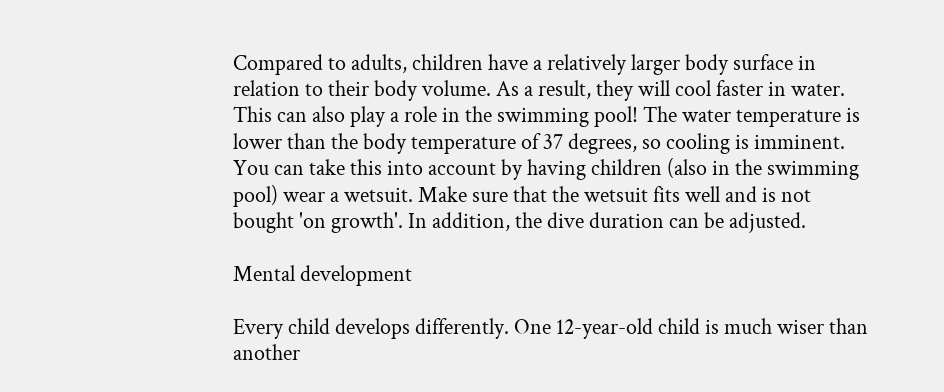Compared to adults, children have a relatively larger body surface in relation to their body volume. As a result, they will cool faster in water. This can also play a role in the swimming pool! The water temperature is lower than the body temperature of 37 degrees, so cooling is imminent. You can take this into account by having children (also in the swimming pool) wear a wetsuit. Make sure that the wetsuit fits well and is not bought 'on growth'. In addition, the dive duration can be adjusted.

Mental development

Every child develops differently. One 12-year-old child is much wiser than another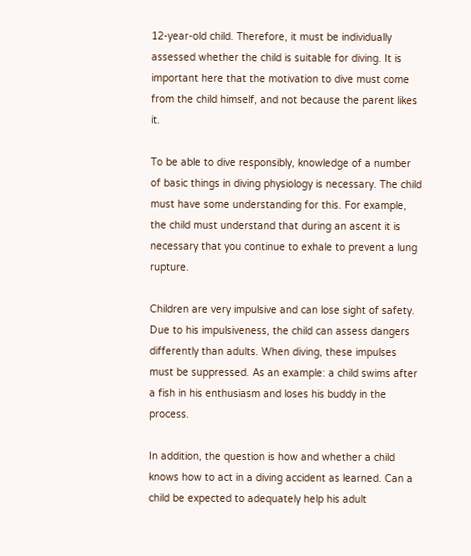12-year-old child. Therefore, it must be individually assessed whether the child is suitable for diving. It is important here that the motivation to dive must come from the child himself, and not because the parent likes it.

To be able to dive responsibly, knowledge of a number of basic things in diving physiology is necessary. The child must have some understanding for this. For example, the child must understand that during an ascent it is necessary that you continue to exhale to prevent a lung rupture.

Children are very impulsive and can lose sight of safety. Due to his impulsiveness, the child can assess dangers differently than adults. When diving, these impulses must be suppressed. As an example: a child swims after a fish in his enthusiasm and loses his buddy in the process.

In addition, the question is how and whether a child knows how to act in a diving accident as learned. Can a child be expected to adequately help his adult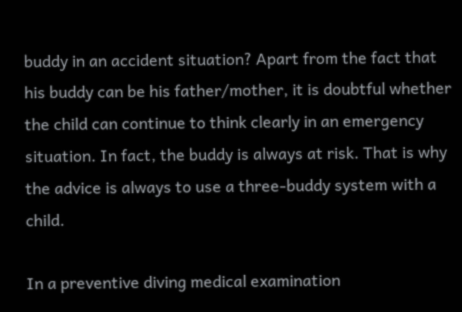buddy in an accident situation? Apart from the fact that his buddy can be his father/mother, it is doubtful whether the child can continue to think clearly in an emergency situation. In fact, the buddy is always at risk. That is why the advice is always to use a three-buddy system with a child.

In a preventive diving medical examination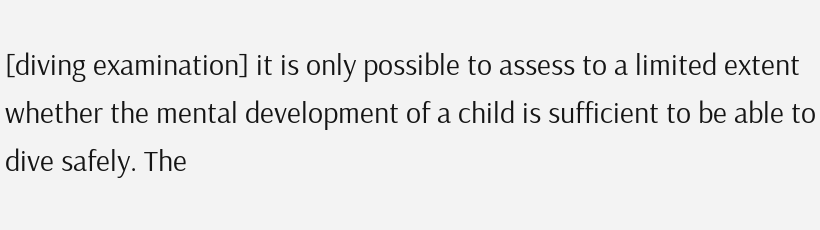[diving examination] it is only possible to assess to a limited extent whether the mental development of a child is sufficient to be able to dive safely. The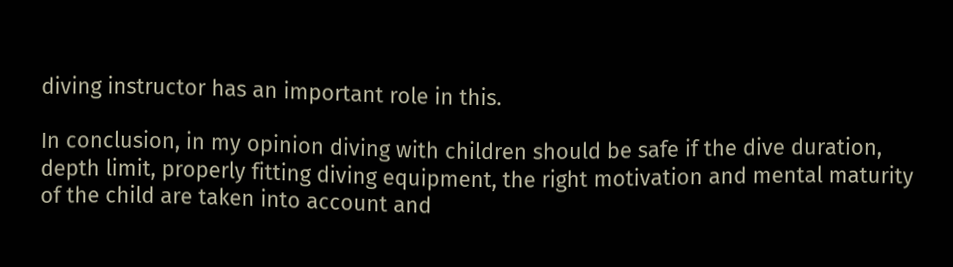diving instructor has an important role in this.

In conclusion, in my opinion diving with children should be safe if the dive duration, depth limit, properly fitting diving equipment, the right motivation and mental maturity of the child are taken into account and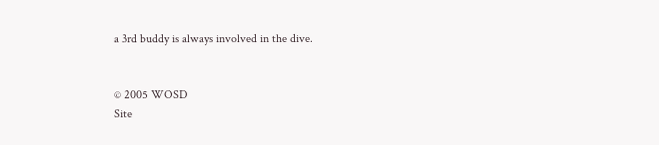a 3rd buddy is always involved in the dive.


© 2005 WOSD
Site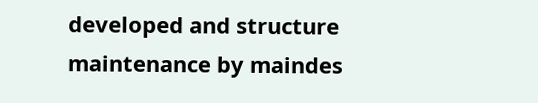developed and structure maintenance by maindes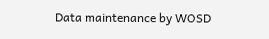Data maintenance by WOSD